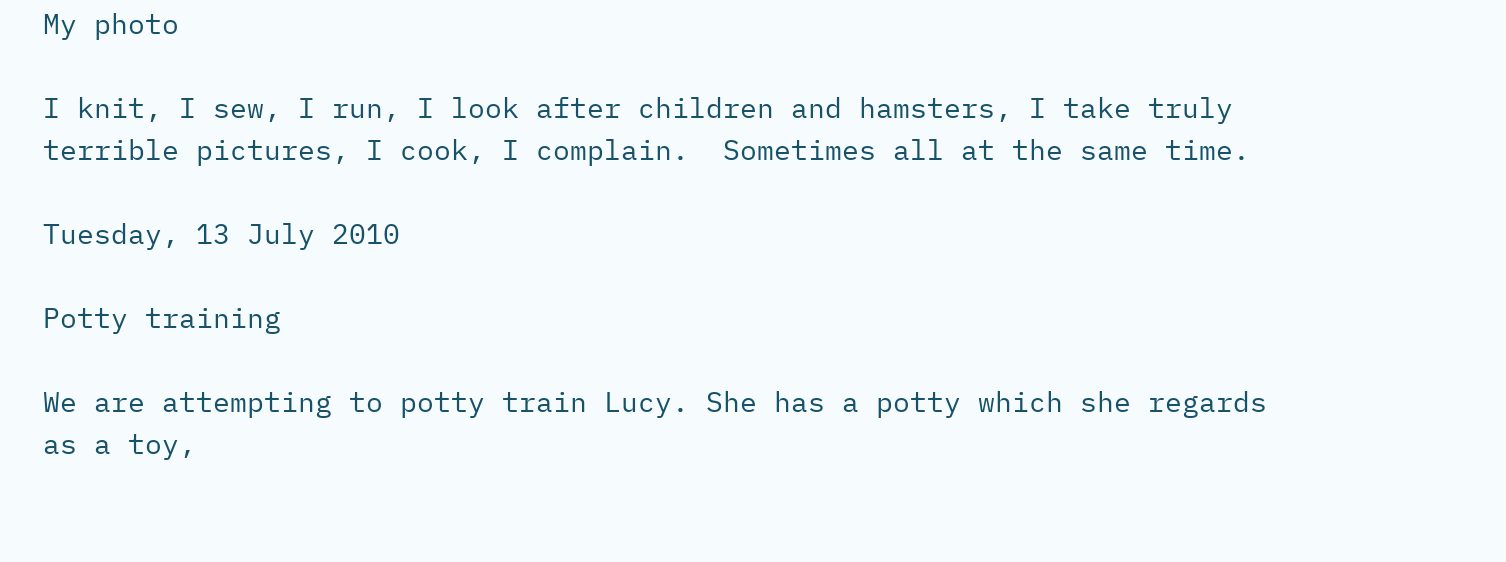My photo

I knit, I sew, I run, I look after children and hamsters, I take truly terrible pictures, I cook, I complain.  Sometimes all at the same time.

Tuesday, 13 July 2010

Potty training

We are attempting to potty train Lucy. She has a potty which she regards as a toy,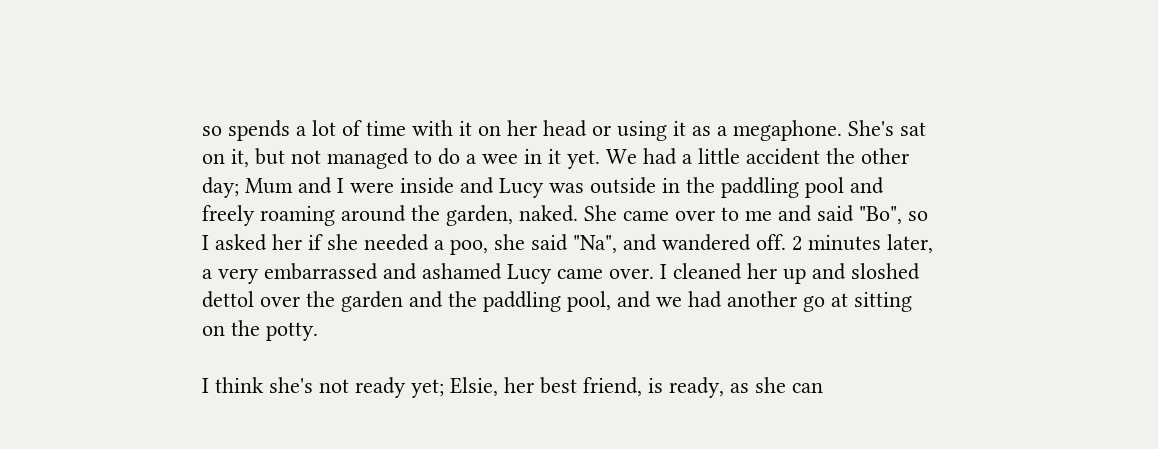so spends a lot of time with it on her head or using it as a megaphone. She's sat on it, but not managed to do a wee in it yet. We had a little accident the other day; Mum and I were inside and Lucy was outside in the paddling pool and freely roaming around the garden, naked. She came over to me and said "Bo", so I asked her if she needed a poo, she said "Na", and wandered off. 2 minutes later, a very embarrassed and ashamed Lucy came over. I cleaned her up and sloshed dettol over the garden and the paddling pool, and we had another go at sitting on the potty.

I think she's not ready yet; Elsie, her best friend, is ready, as she can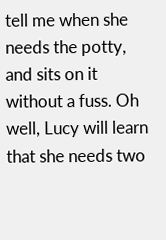tell me when she needs the potty, and sits on it without a fuss. Oh well, Lucy will learn that she needs two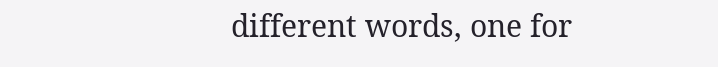different words, one for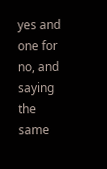yes and one for no, and saying the same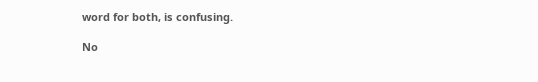word for both, is confusing.

No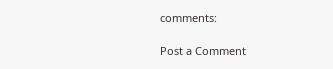comments:

Post a Comment